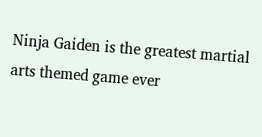Ninja Gaiden is the greatest martial arts themed game ever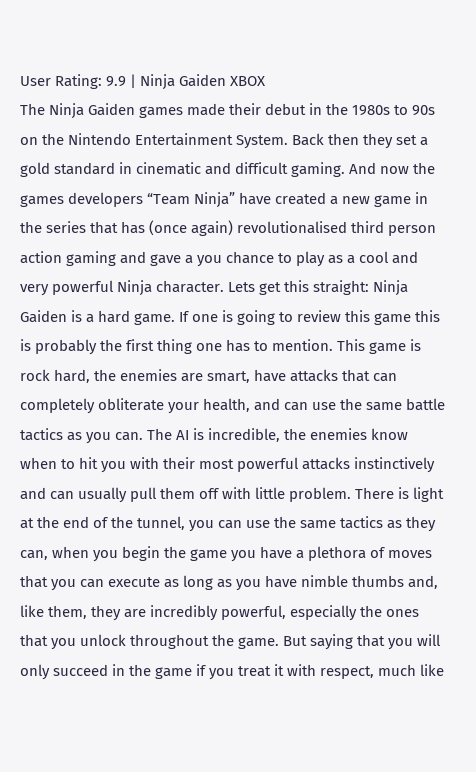User Rating: 9.9 | Ninja Gaiden XBOX
The Ninja Gaiden games made their debut in the 1980s to 90s on the Nintendo Entertainment System. Back then they set a gold standard in cinematic and difficult gaming. And now the games developers “Team Ninja” have created a new game in the series that has (once again) revolutionalised third person action gaming and gave a you chance to play as a cool and very powerful Ninja character. Lets get this straight: Ninja Gaiden is a hard game. If one is going to review this game this is probably the first thing one has to mention. This game is rock hard, the enemies are smart, have attacks that can completely obliterate your health, and can use the same battle tactics as you can. The AI is incredible, the enemies know when to hit you with their most powerful attacks instinctively and can usually pull them off with little problem. There is light at the end of the tunnel, you can use the same tactics as they can, when you begin the game you have a plethora of moves that you can execute as long as you have nimble thumbs and, like them, they are incredibly powerful, especially the ones that you unlock throughout the game. But saying that you will only succeed in the game if you treat it with respect, much like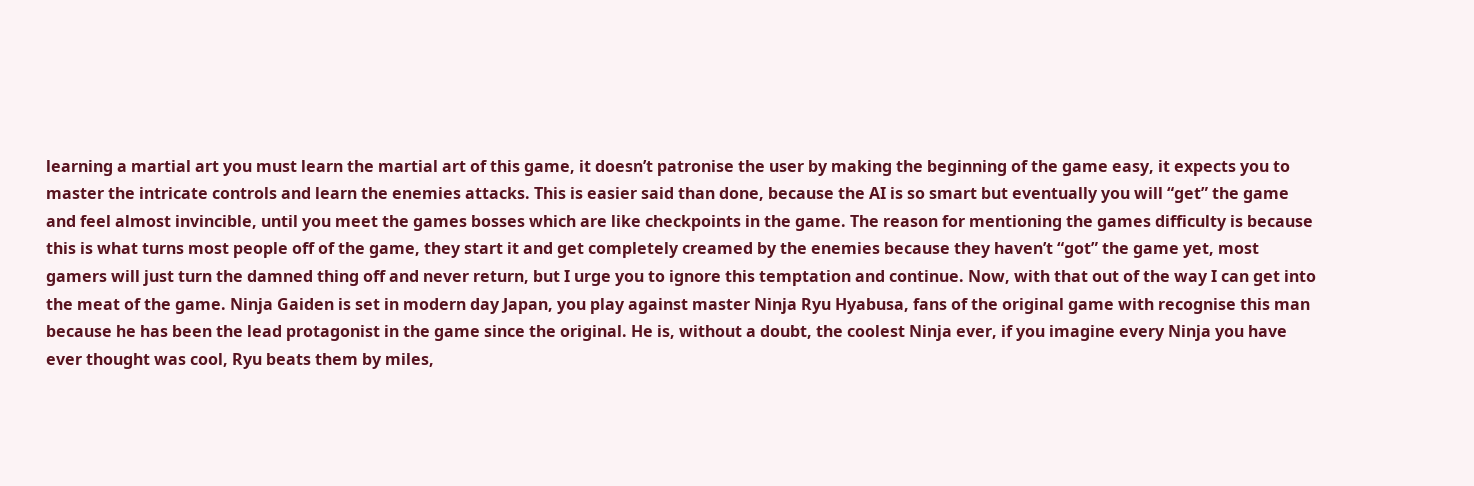learning a martial art you must learn the martial art of this game, it doesn’t patronise the user by making the beginning of the game easy, it expects you to master the intricate controls and learn the enemies attacks. This is easier said than done, because the AI is so smart but eventually you will “get” the game and feel almost invincible, until you meet the games bosses which are like checkpoints in the game. The reason for mentioning the games difficulty is because this is what turns most people off of the game, they start it and get completely creamed by the enemies because they haven’t “got” the game yet, most gamers will just turn the damned thing off and never return, but I urge you to ignore this temptation and continue. Now, with that out of the way I can get into the meat of the game. Ninja Gaiden is set in modern day Japan, you play against master Ninja Ryu Hyabusa, fans of the original game with recognise this man because he has been the lead protagonist in the game since the original. He is, without a doubt, the coolest Ninja ever, if you imagine every Ninja you have ever thought was cool, Ryu beats them by miles,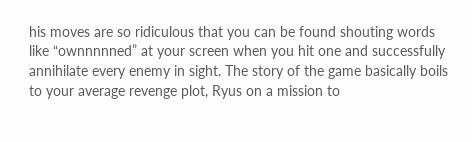his moves are so ridiculous that you can be found shouting words like “ownnnnned” at your screen when you hit one and successfully annihilate every enemy in sight. The story of the game basically boils to your average revenge plot, Ryus on a mission to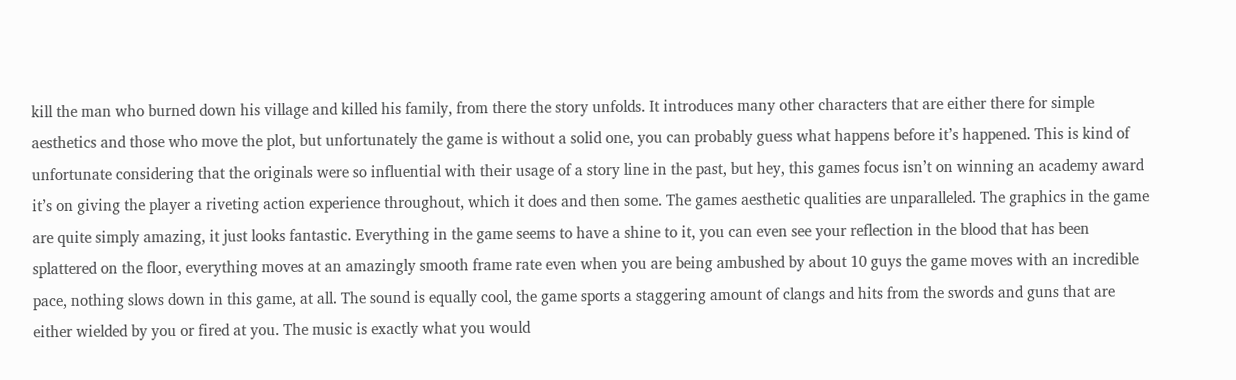kill the man who burned down his village and killed his family, from there the story unfolds. It introduces many other characters that are either there for simple aesthetics and those who move the plot, but unfortunately the game is without a solid one, you can probably guess what happens before it’s happened. This is kind of unfortunate considering that the originals were so influential with their usage of a story line in the past, but hey, this games focus isn’t on winning an academy award it’s on giving the player a riveting action experience throughout, which it does and then some. The games aesthetic qualities are unparalleled. The graphics in the game are quite simply amazing, it just looks fantastic. Everything in the game seems to have a shine to it, you can even see your reflection in the blood that has been splattered on the floor, everything moves at an amazingly smooth frame rate even when you are being ambushed by about 10 guys the game moves with an incredible pace, nothing slows down in this game, at all. The sound is equally cool, the game sports a staggering amount of clangs and hits from the swords and guns that are either wielded by you or fired at you. The music is exactly what you would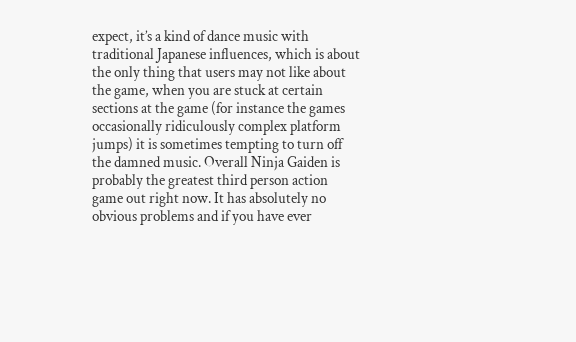expect, it’s a kind of dance music with traditional Japanese influences, which is about the only thing that users may not like about the game, when you are stuck at certain sections at the game (for instance the games occasionally ridiculously complex platform jumps) it is sometimes tempting to turn off the damned music. Overall Ninja Gaiden is probably the greatest third person action game out right now. It has absolutely no obvious problems and if you have ever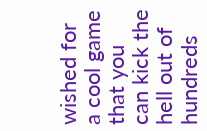wished for a cool game that you can kick the hell out of hundreds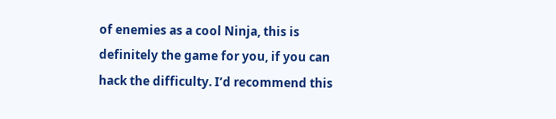of enemies as a cool Ninja, this is definitely the game for you, if you can hack the difficulty. I’d recommend this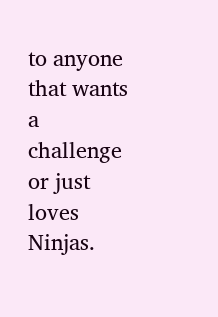to anyone that wants a challenge or just loves Ninjas.